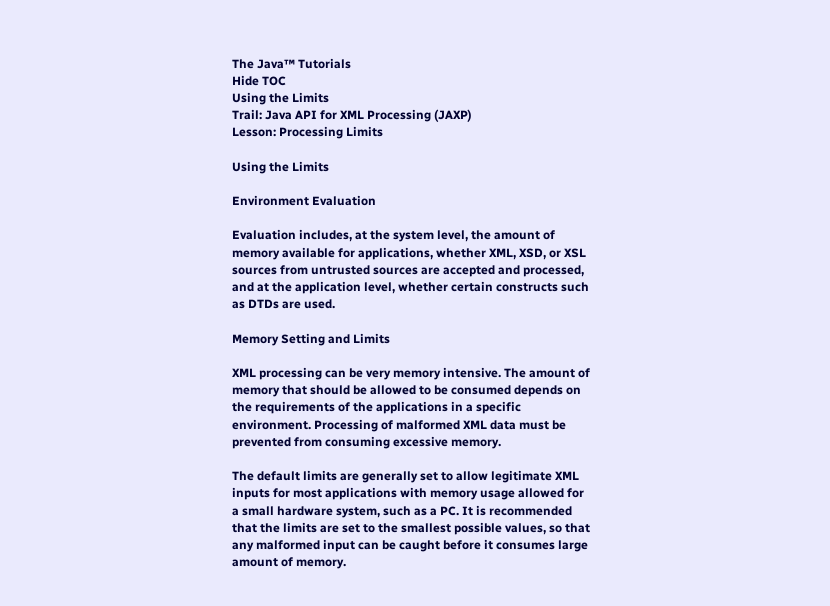The Java™ Tutorials
Hide TOC
Using the Limits
Trail: Java API for XML Processing (JAXP)
Lesson: Processing Limits

Using the Limits

Environment Evaluation

Evaluation includes, at the system level, the amount of memory available for applications, whether XML, XSD, or XSL sources from untrusted sources are accepted and processed, and at the application level, whether certain constructs such as DTDs are used.

Memory Setting and Limits

XML processing can be very memory intensive. The amount of memory that should be allowed to be consumed depends on the requirements of the applications in a specific environment. Processing of malformed XML data must be prevented from consuming excessive memory.

The default limits are generally set to allow legitimate XML inputs for most applications with memory usage allowed for a small hardware system, such as a PC. It is recommended that the limits are set to the smallest possible values, so that any malformed input can be caught before it consumes large amount of memory.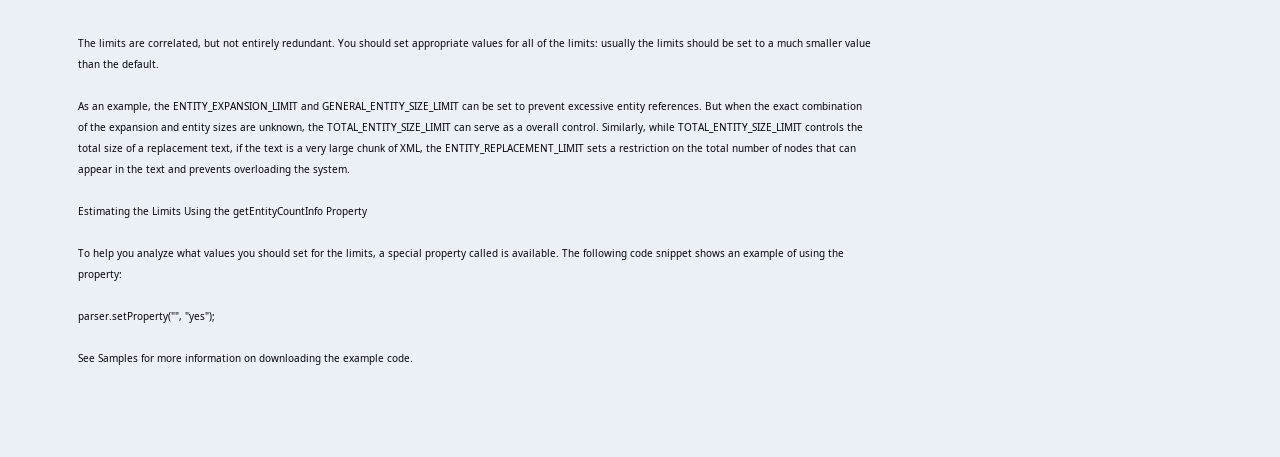The limits are correlated, but not entirely redundant. You should set appropriate values for all of the limits: usually the limits should be set to a much smaller value than the default.

As an example, the ENTITY_EXPANSION_LIMIT and GENERAL_ENTITY_SIZE_LIMIT can be set to prevent excessive entity references. But when the exact combination of the expansion and entity sizes are unknown, the TOTAL_ENTITY_SIZE_LIMIT can serve as a overall control. Similarly, while TOTAL_ENTITY_SIZE_LIMIT controls the total size of a replacement text, if the text is a very large chunk of XML, the ENTITY_REPLACEMENT_LIMIT sets a restriction on the total number of nodes that can appear in the text and prevents overloading the system.

Estimating the Limits Using the getEntityCountInfo Property

To help you analyze what values you should set for the limits, a special property called is available. The following code snippet shows an example of using the property:

parser.setProperty("", "yes");

See Samples for more information on downloading the example code.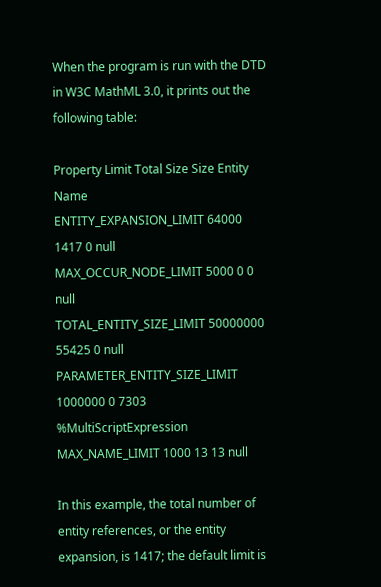When the program is run with the DTD in W3C MathML 3.0, it prints out the following table:

Property Limit Total Size Size Entity Name
ENTITY_EXPANSION_LIMIT 64000 1417 0 null
MAX_OCCUR_NODE_LIMIT 5000 0 0 null
TOTAL_ENTITY_SIZE_LIMIT 50000000 55425 0 null
PARAMETER_ENTITY_SIZE_LIMIT 1000000 0 7303 %MultiScriptExpression
MAX_NAME_LIMIT 1000 13 13 null

In this example, the total number of entity references, or the entity expansion, is 1417; the default limit is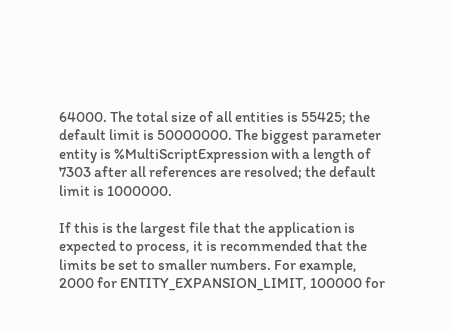64000. The total size of all entities is 55425; the default limit is 50000000. The biggest parameter entity is %MultiScriptExpression with a length of 7303 after all references are resolved; the default limit is 1000000.

If this is the largest file that the application is expected to process, it is recommended that the limits be set to smaller numbers. For example, 2000 for ENTITY_EXPANSION_LIMIT, 100000 for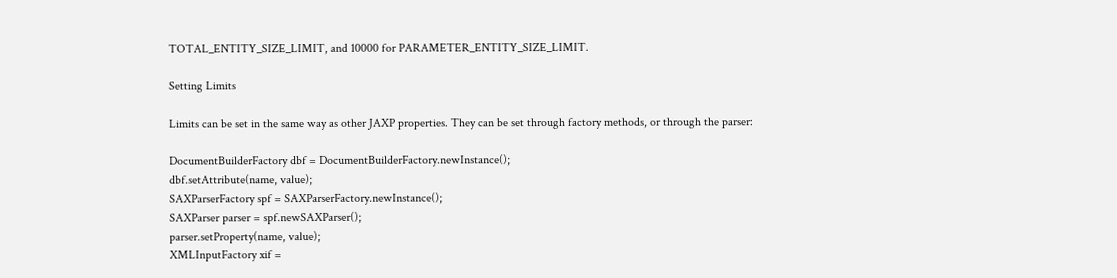TOTAL_ENTITY_SIZE_LIMIT, and 10000 for PARAMETER_ENTITY_SIZE_LIMIT.

Setting Limits

Limits can be set in the same way as other JAXP properties. They can be set through factory methods, or through the parser:

DocumentBuilderFactory dbf = DocumentBuilderFactory.newInstance();
dbf.setAttribute(name, value);
SAXParserFactory spf = SAXParserFactory.newInstance();
SAXParser parser = spf.newSAXParser();
parser.setProperty(name, value);
XMLInputFactory xif =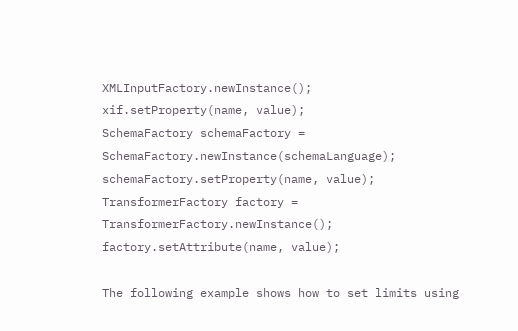XMLInputFactory.newInstance();
xif.setProperty(name, value);
SchemaFactory schemaFactory = SchemaFactory.newInstance(schemaLanguage);
schemaFactory.setProperty(name, value);
TransformerFactory factory = TransformerFactory.newInstance();
factory.setAttribute(name, value);

The following example shows how to set limits using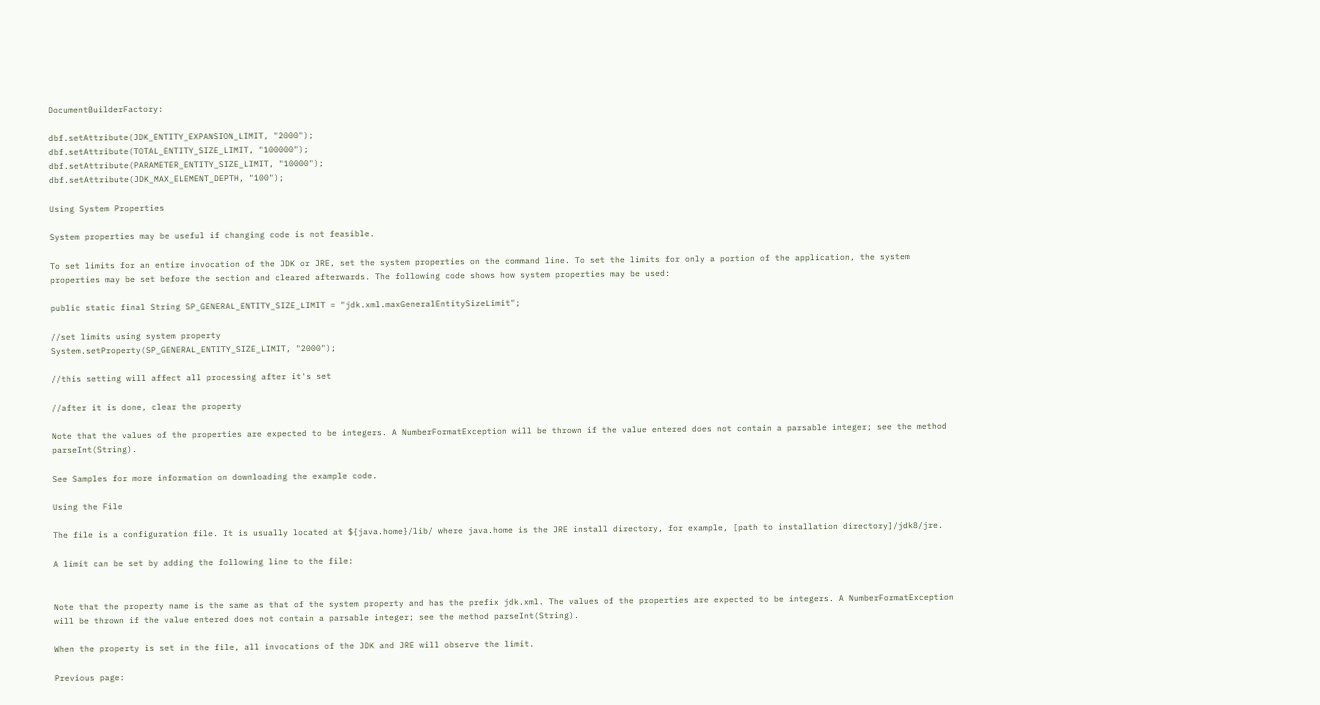DocumentBuilderFactory:

dbf.setAttribute(JDK_ENTITY_EXPANSION_LIMIT, "2000");
dbf.setAttribute(TOTAL_ENTITY_SIZE_LIMIT, "100000");
dbf.setAttribute(PARAMETER_ENTITY_SIZE_LIMIT, "10000");
dbf.setAttribute(JDK_MAX_ELEMENT_DEPTH, "100");

Using System Properties

System properties may be useful if changing code is not feasible.

To set limits for an entire invocation of the JDK or JRE, set the system properties on the command line. To set the limits for only a portion of the application, the system properties may be set before the section and cleared afterwards. The following code shows how system properties may be used:

public static final String SP_GENERAL_ENTITY_SIZE_LIMIT = "jdk.xml.maxGeneralEntitySizeLimit";

//set limits using system property
System.setProperty(SP_GENERAL_ENTITY_SIZE_LIMIT, "2000");

//this setting will affect all processing after it's set

//after it is done, clear the property

Note that the values of the properties are expected to be integers. A NumberFormatException will be thrown if the value entered does not contain a parsable integer; see the method parseInt(String).

See Samples for more information on downloading the example code.

Using the File

The file is a configuration file. It is usually located at ${java.home}/lib/ where java.home is the JRE install directory, for example, [path to installation directory]/jdk8/jre.

A limit can be set by adding the following line to the file:


Note that the property name is the same as that of the system property and has the prefix jdk.xml. The values of the properties are expected to be integers. A NumberFormatException will be thrown if the value entered does not contain a parsable integer; see the method parseInt(String).

When the property is set in the file, all invocations of the JDK and JRE will observe the limit.

Previous page: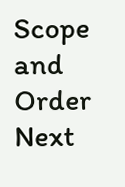Scope and Order
Next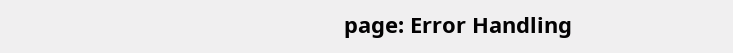page: Error Handling